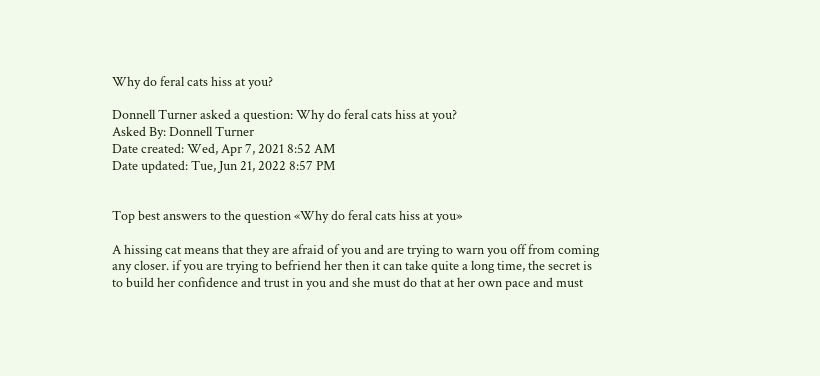Why do feral cats hiss at you?

Donnell Turner asked a question: Why do feral cats hiss at you?
Asked By: Donnell Turner
Date created: Wed, Apr 7, 2021 8:52 AM
Date updated: Tue, Jun 21, 2022 8:57 PM


Top best answers to the question «Why do feral cats hiss at you»

A hissing cat means that they are afraid of you and are trying to warn you off from coming any closer. if you are trying to befriend her then it can take quite a long time, the secret is to build her confidence and trust in you and she must do that at her own pace and must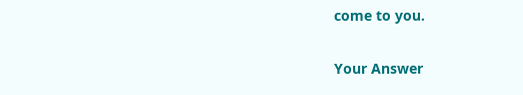come to you.

Your Answer